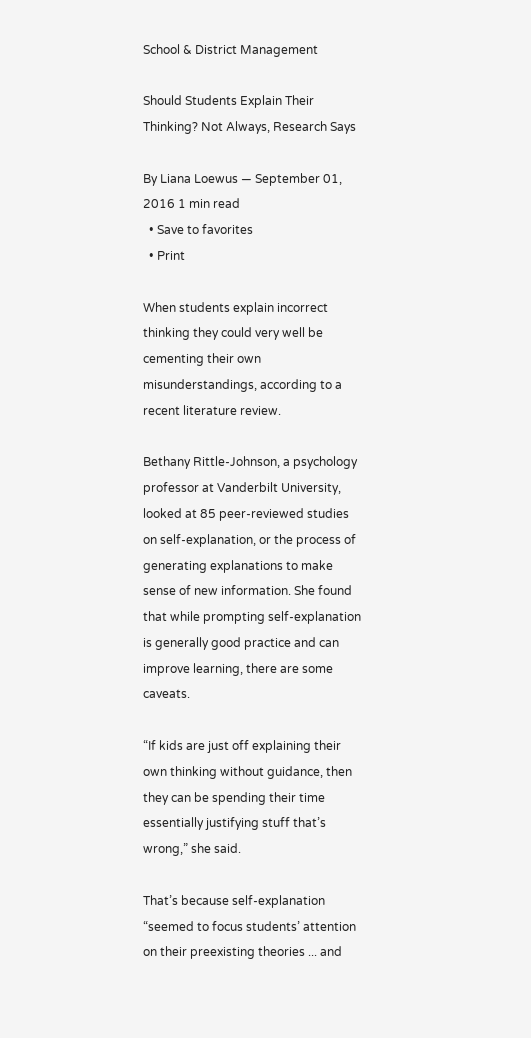School & District Management

Should Students Explain Their Thinking? Not Always, Research Says

By Liana Loewus — September 01, 2016 1 min read
  • Save to favorites
  • Print

When students explain incorrect thinking they could very well be cementing their own misunderstandings, according to a recent literature review.

Bethany Rittle-Johnson, a psychology professor at Vanderbilt University, looked at 85 peer-reviewed studies on self-explanation, or the process of generating explanations to make sense of new information. She found that while prompting self-explanation is generally good practice and can improve learning, there are some caveats.

“If kids are just off explaining their own thinking without guidance, then they can be spending their time essentially justifying stuff that’s wrong,” she said.

That’s because self-explanation “seemed to focus students’ attention on their preexisting theories ... and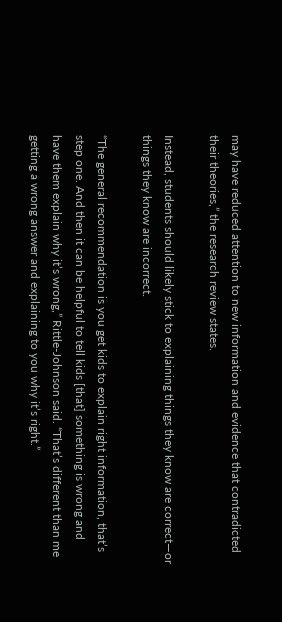may have reduced attention to new information and evidence that contradicted their theories,” the research review states.

Instead, students should likely stick to explaining things they know are correct—or things they know are incorrect.

“The general recommendation is you get kids to explain right information, that’s step one. And then it can be helpful to tell kids [that] something is wrong and have them explain why it’s wrong,” Rittle-Johnson said. “That’s different than me getting a wrong answer and explaining to you why it’s right.”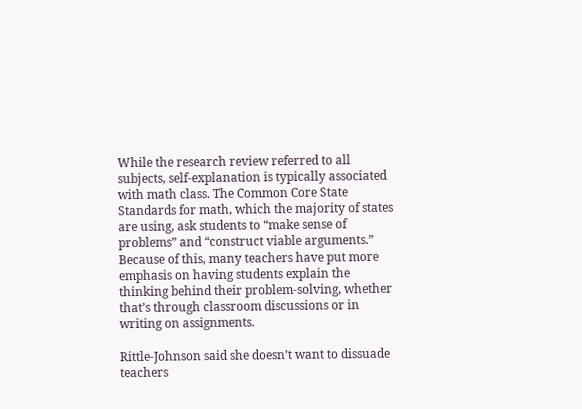While the research review referred to all subjects, self-explanation is typically associated with math class. The Common Core State Standards for math, which the majority of states are using, ask students to “make sense of problems” and “construct viable arguments.” Because of this, many teachers have put more emphasis on having students explain the thinking behind their problem-solving, whether that’s through classroom discussions or in writing on assignments.

Rittle-Johnson said she doesn’t want to dissuade teachers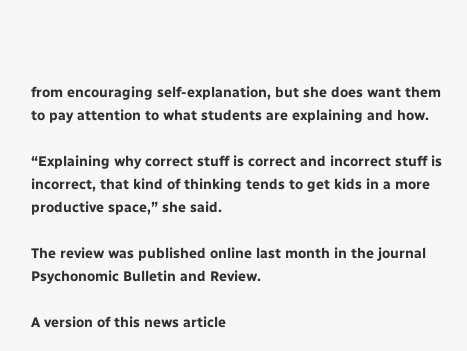from encouraging self-explanation, but she does want them to pay attention to what students are explaining and how.

“Explaining why correct stuff is correct and incorrect stuff is incorrect, that kind of thinking tends to get kids in a more productive space,” she said.

The review was published online last month in the journal Psychonomic Bulletin and Review.

A version of this news article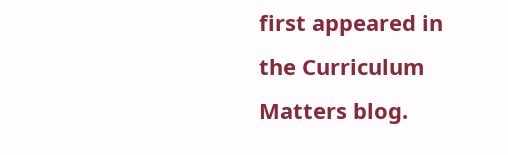first appeared in the Curriculum Matters blog.